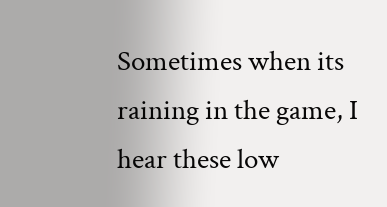Sometimes when its raining in the game, I hear these low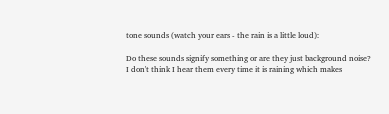tone sounds (watch your ears - the rain is a little loud):

Do these sounds signify something or are they just background noise? I don't think I hear them every time it is raining which makes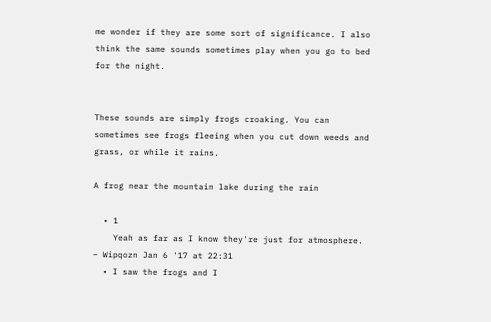me wonder if they are some sort of significance. I also think the same sounds sometimes play when you go to bed for the night.


These sounds are simply frogs croaking. You can sometimes see frogs fleeing when you cut down weeds and grass, or while it rains.

A frog near the mountain lake during the rain

  • 1
    Yeah as far as I know they're just for atmosphere. – Wipqozn Jan 6 '17 at 22:31
  • I saw the frogs and I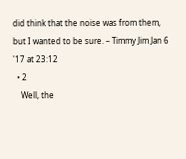did think that the noise was from them, but I wanted to be sure. – Timmy Jim Jan 6 '17 at 23:12
  • 2
    Well, the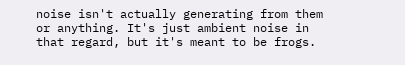noise isn't actually generating from them or anything. It's just ambient noise in that regard, but it's meant to be frogs.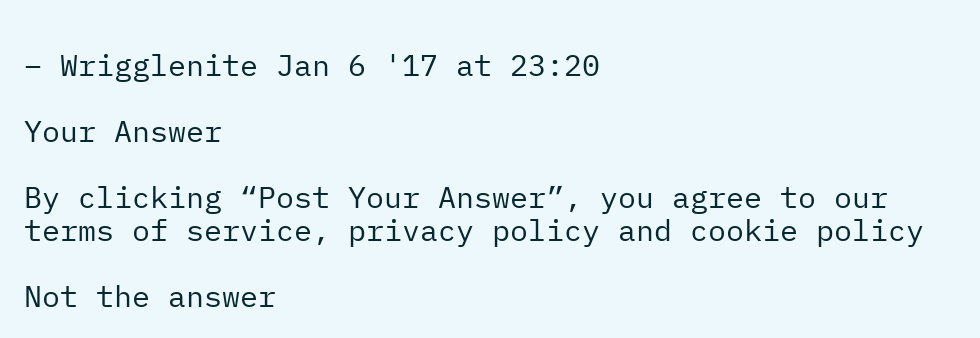– Wrigglenite Jan 6 '17 at 23:20

Your Answer

By clicking “Post Your Answer”, you agree to our terms of service, privacy policy and cookie policy

Not the answer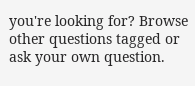you're looking for? Browse other questions tagged or ask your own question.